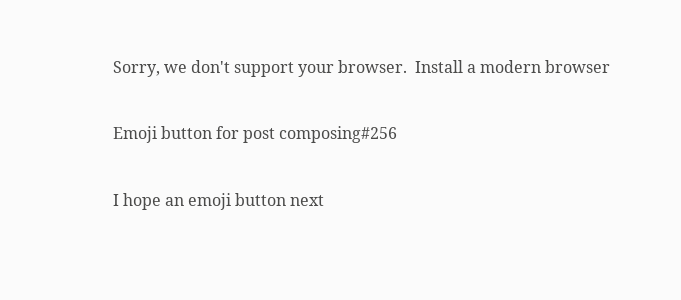Sorry, we don't support your browser.  Install a modern browser

Emoji button for post composing#256

I hope an emoji button next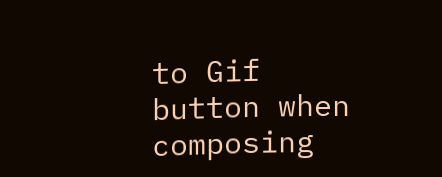to Gif button when composing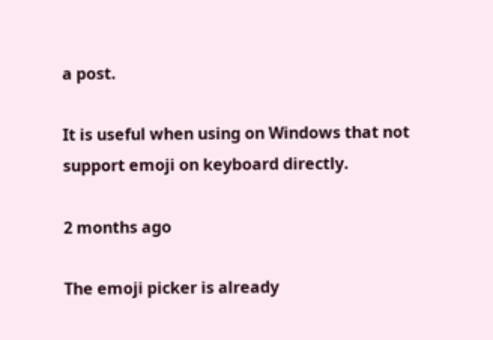a post.

It is useful when using on Windows that not support emoji on keyboard directly.

2 months ago

The emoji picker is already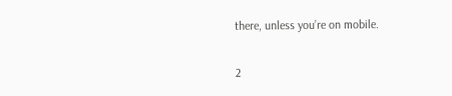there, unless you’re on mobile.

2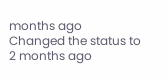months ago
Changed the status to
2 months ago